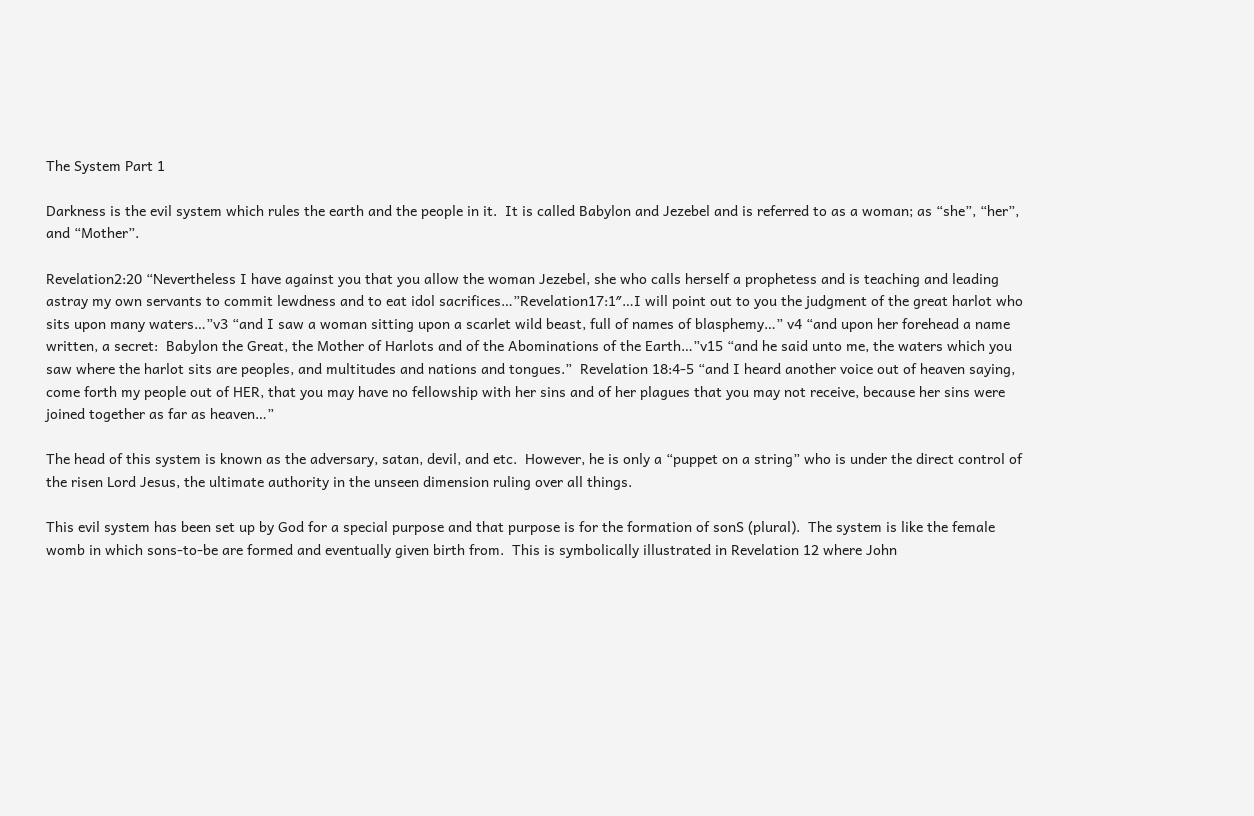The System Part 1

Darkness is the evil system which rules the earth and the people in it.  It is called Babylon and Jezebel and is referred to as a woman; as “she”, “her”, and “Mother”.

Revelation2:20 “Nevertheless I have against you that you allow the woman Jezebel, she who calls herself a prophetess and is teaching and leading astray my own servants to commit lewdness and to eat idol sacrifices…”Revelation17:1″…I will point out to you the judgment of the great harlot who sits upon many waters…”v3 “and I saw a woman sitting upon a scarlet wild beast, full of names of blasphemy…” v4 “and upon her forehead a name written, a secret:  Babylon the Great, the Mother of Harlots and of the Abominations of the Earth…”v15 “and he said unto me, the waters which you saw where the harlot sits are peoples, and multitudes and nations and tongues.”  Revelation 18:4-5 “and I heard another voice out of heaven saying, come forth my people out of HER, that you may have no fellowship with her sins and of her plagues that you may not receive, because her sins were joined together as far as heaven…”

The head of this system is known as the adversary, satan, devil, and etc.  However, he is only a “puppet on a string” who is under the direct control of the risen Lord Jesus, the ultimate authority in the unseen dimension ruling over all things.

This evil system has been set up by God for a special purpose and that purpose is for the formation of sonS (plural).  The system is like the female womb in which sons-to-be are formed and eventually given birth from.  This is symbolically illustrated in Revelation 12 where John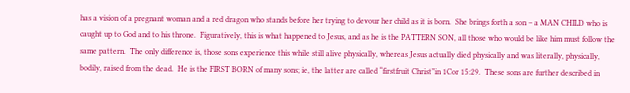has a vision of a pregnant woman and a red dragon who stands before her trying to devour her child as it is born.  She brings forth a son – a MAN CHILD who is caught up to God and to his throne.  Figuratively, this is what happened to Jesus, and as he is the PATTERN SON, all those who would be like him must follow the same pattern.  The only difference is, those sons experience this while still alive physically, whereas Jesus actually died physically and was literally, physically, bodily, raised from the dead.  He is the FIRST BORN of many sons; ie, the latter are called “firstfruit Christ”in 1Cor 15:29.  These sons are further described in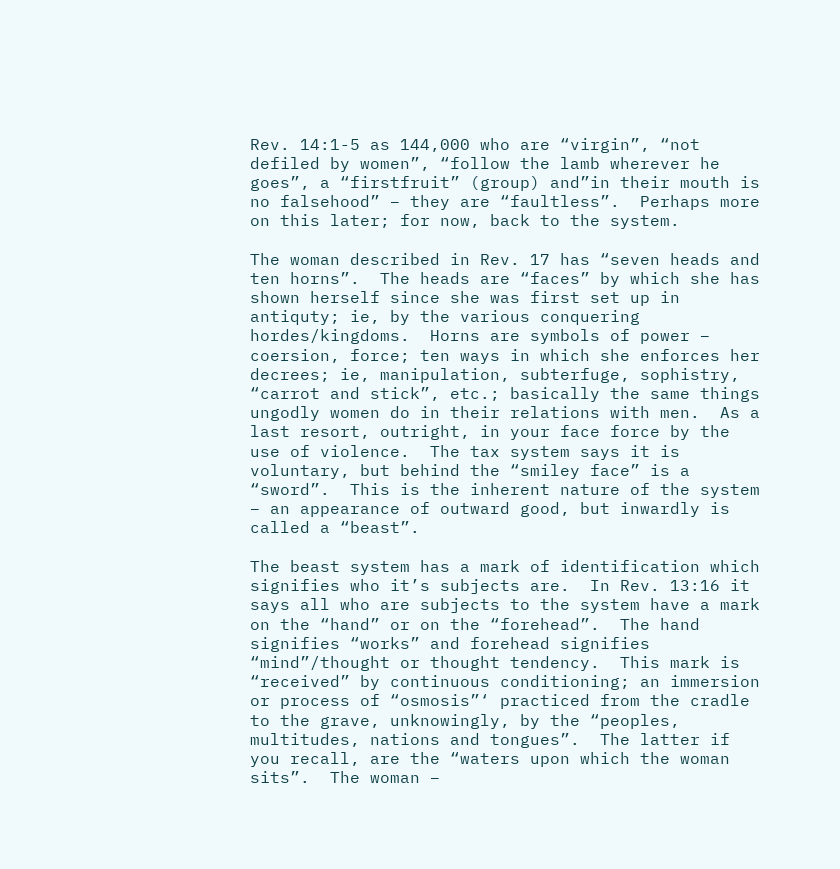Rev. 14:1-5 as 144,000 who are “virgin”, “not defiled by women”, “follow the lamb wherever he goes”, a “firstfruit” (group) and”in their mouth is no falsehood” – they are “faultless”.  Perhaps more on this later; for now, back to the system.

The woman described in Rev. 17 has “seven heads and ten horns”.  The heads are “faces” by which she has shown herself since she was first set up in antiquty; ie, by the various conquering hordes/kingdoms.  Horns are symbols of power – coersion, force; ten ways in which she enforces her decrees; ie, manipulation, subterfuge, sophistry, “carrot and stick”, etc.; basically the same things ungodly women do in their relations with men.  As a last resort, outright, in your face force by the use of violence.  The tax system says it is voluntary, but behind the “smiley face” is a “sword”.  This is the inherent nature of the system – an appearance of outward good, but inwardly is called a “beast”.

The beast system has a mark of identification which signifies who it’s subjects are.  In Rev. 13:16 it says all who are subjects to the system have a mark on the “hand” or on the “forehead”.  The hand signifies “works” and forehead signifies “mind”/thought or thought tendency.  This mark is “received” by continuous conditioning; an immersion or process of “osmosis”‘ practiced from the cradle to the grave, unknowingly, by the “peoples, multitudes, nations and tongues”.  The latter if you recall, are the “waters upon which the woman sits”.  The woman –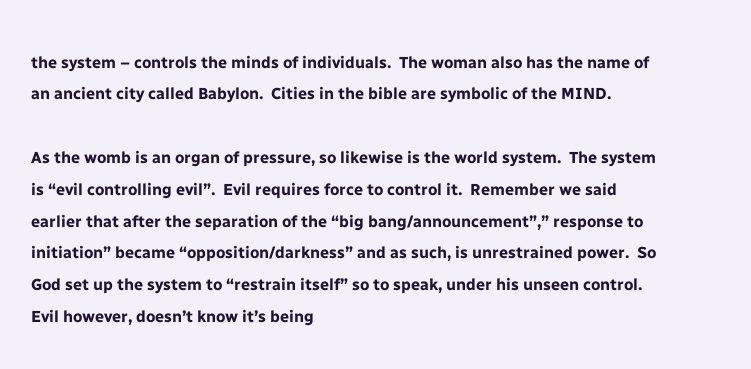the system – controls the minds of individuals.  The woman also has the name of an ancient city called Babylon.  Cities in the bible are symbolic of the MIND.

As the womb is an organ of pressure, so likewise is the world system.  The system is “evil controlling evil”.  Evil requires force to control it.  Remember we said earlier that after the separation of the “big bang/announcement”,” response to initiation” became “opposition/darkness” and as such, is unrestrained power.  So God set up the system to “restrain itself” so to speak, under his unseen control.  Evil however, doesn’t know it’s being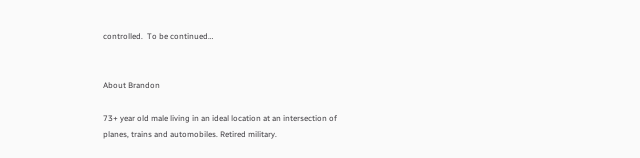controlled.  To be continued…


About Brandon

73+ year old male living in an ideal location at an intersection of planes, trains and automobiles. Retired military.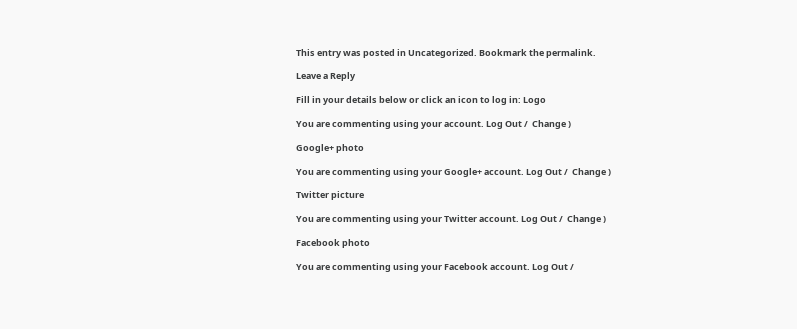This entry was posted in Uncategorized. Bookmark the permalink.

Leave a Reply

Fill in your details below or click an icon to log in: Logo

You are commenting using your account. Log Out /  Change )

Google+ photo

You are commenting using your Google+ account. Log Out /  Change )

Twitter picture

You are commenting using your Twitter account. Log Out /  Change )

Facebook photo

You are commenting using your Facebook account. Log Out /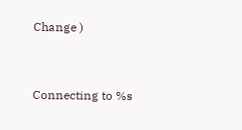Change )


Connecting to %s